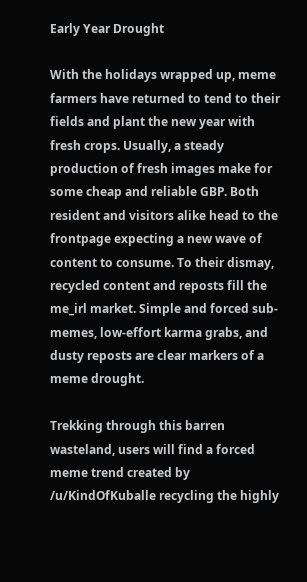Early Year Drought

With the holidays wrapped up, meme farmers have returned to tend to their fields and plant the new year with fresh crops. Usually, a steady production of fresh images make for some cheap and reliable GBP. Both resident and visitors alike head to the frontpage expecting a new wave of content to consume. To their dismay, recycled content and reposts fill the me_irl market. Simple and forced sub-memes, low-effort karma grabs, and dusty reposts are clear markers of a meme drought.

Trekking through this barren wasteland, users will find a forced meme trend created by /u/KindOfKuballe recycling the highly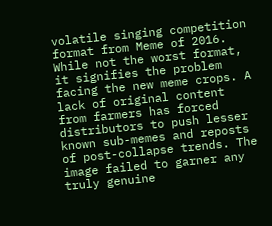volatile singing competition format from Meme of 2016. While not the worst format, it signifies the problem facing the new meme crops. A lack of original content from farmers has forced distributors to push lesser known sub-memes and reposts of post-collapse trends. The image failed to garner any truly genuine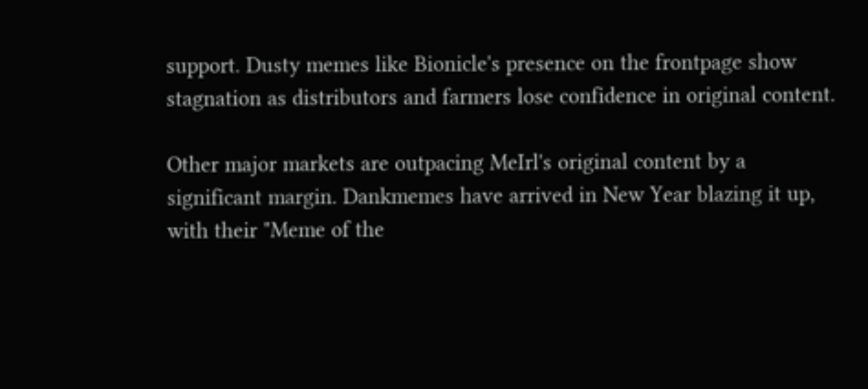support. Dusty memes like Bionicle's presence on the frontpage show stagnation as distributors and farmers lose confidence in original content.

Other major markets are outpacing MeIrl's original content by a significant margin. Dankmemes have arrived in New Year blazing it up, with their "Meme of the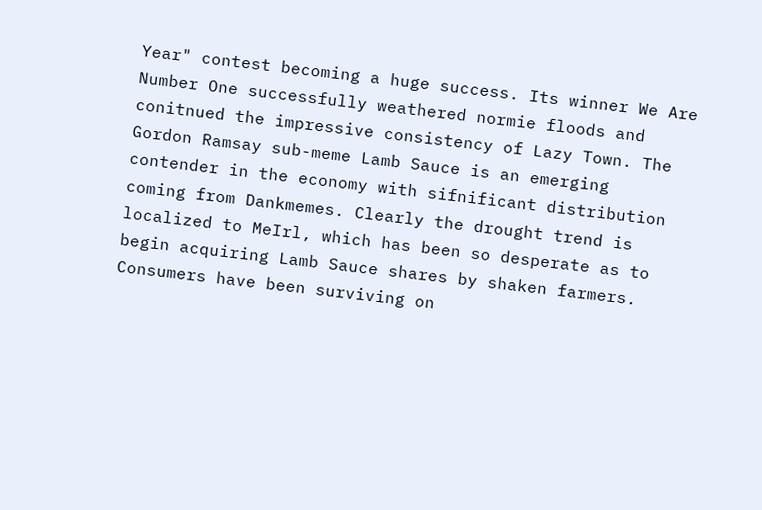Year" contest becoming a huge success. Its winner We Are Number One successfully weathered normie floods and conitnued the impressive consistency of Lazy Town. The Gordon Ramsay sub-meme Lamb Sauce is an emerging contender in the economy with sifnificant distribution coming from Dankmemes. Clearly the drought trend is localized to MeIrl, which has been so desperate as to begin acquiring Lamb Sauce shares by shaken farmers. Consumers have been surviving on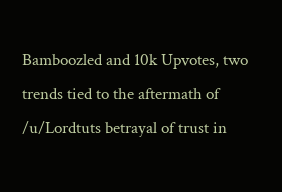Bamboozled and 10k Upvotes, two trends tied to the aftermath of /u/Lordtuts betrayal of trust in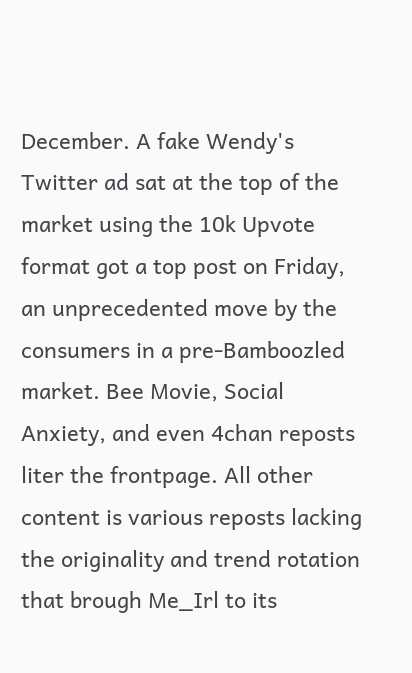December. A fake Wendy's Twitter ad sat at the top of the market using the 10k Upvote format got a top post on Friday, an unprecedented move by the consumers in a pre-Bamboozled market. Bee Movie, Social Anxiety, and even 4chan reposts liter the frontpage. All other content is various reposts lacking the originality and trend rotation that brough Me_Irl to its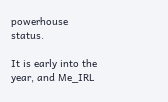powerhouse status.

It is early into the year, and Me_IRL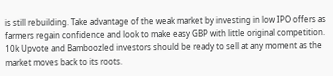is still rebuilding. Take advantage of the weak market by investing in low IPO offers as farmers regain confidence and look to make easy GBP with little original competition. 10k Upvote and Bamboozled investors should be ready to sell at any moment as the market moves back to its roots.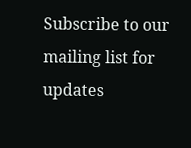Subscribe to our mailing list for updates